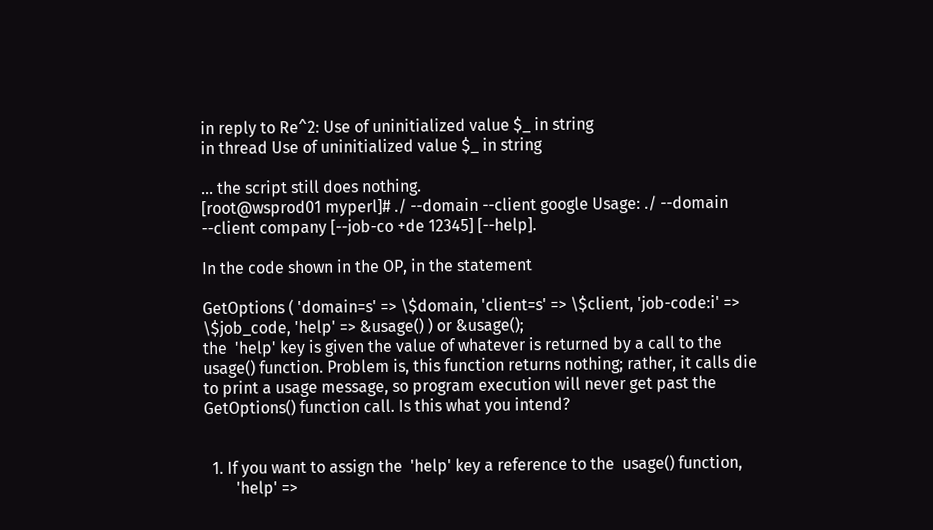in reply to Re^2: Use of uninitialized value $_ in string
in thread Use of uninitialized value $_ in string

... the script still does nothing.
[root@wsprod01 myperl]# ./ --domain --client google Usage: ./ --domain --client company [--job-co +de 12345] [--help].

In the code shown in the OP, in the statement

GetOptions ( 'domain=s' => \$domain, 'client=s' => \$client, 'job-code:i' => \$job_code, 'help' => &usage() ) or &usage();
the  'help' key is given the value of whatever is returned by a call to the  usage() function. Problem is, this function returns nothing; rather, it calls die to print a usage message, so program execution will never get past the  GetOptions() function call. Is this what you intend?


  1. If you want to assign the  'help' key a reference to the  usage() function,
        'help' =>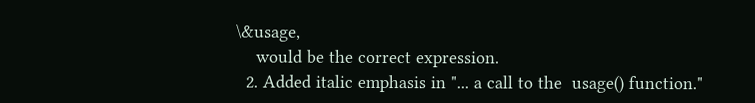\&usage,
    would be the correct expression.
  2. Added italic emphasis in "... a call to the  usage() function."